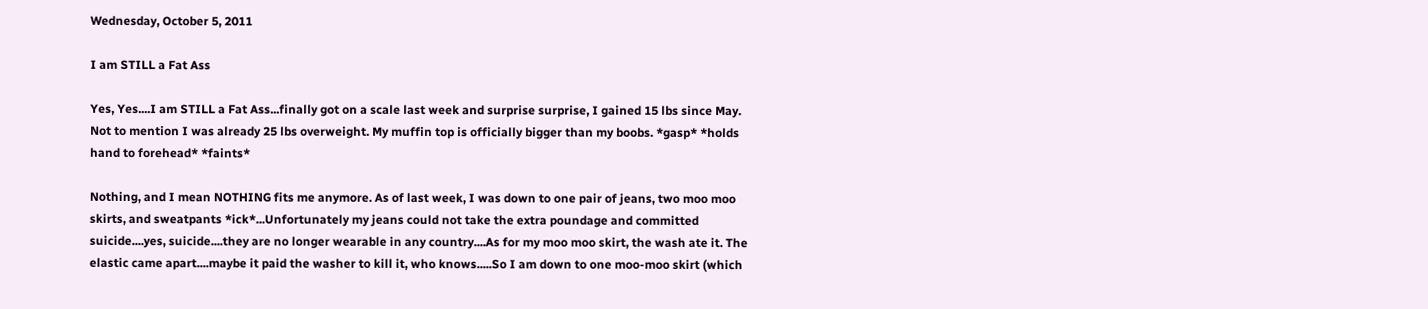Wednesday, October 5, 2011

I am STILL a Fat Ass

Yes, Yes....I am STILL a Fat Ass...finally got on a scale last week and surprise surprise, I gained 15 lbs since May. Not to mention I was already 25 lbs overweight. My muffin top is officially bigger than my boobs. *gasp* *holds hand to forehead* *faints*

Nothing, and I mean NOTHING fits me anymore. As of last week, I was down to one pair of jeans, two moo moo skirts, and sweatpants *ick*...Unfortunately my jeans could not take the extra poundage and committed suicide....yes, suicide....they are no longer wearable in any country....As for my moo moo skirt, the wash ate it. The elastic came apart....maybe it paid the washer to kill it, who knows.....So I am down to one moo-moo skirt (which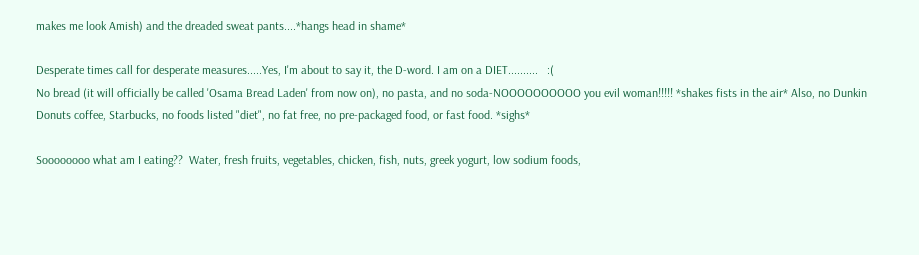makes me look Amish) and the dreaded sweat pants....*hangs head in shame*

Desperate times call for desperate measures.....Yes, I'm about to say it, the D-word. I am on a DIET..........   :(
No bread (it will officially be called 'Osama Bread Laden' from now on), no pasta, and no soda-NOOOOOOOOOO you evil woman!!!!! *shakes fists in the air* Also, no Dunkin Donuts coffee, Starbucks, no foods listed "diet", no fat free, no pre-packaged food, or fast food. *sighs*

Soooooooo what am I eating??  Water, fresh fruits, vegetables, chicken, fish, nuts, greek yogurt, low sodium foods,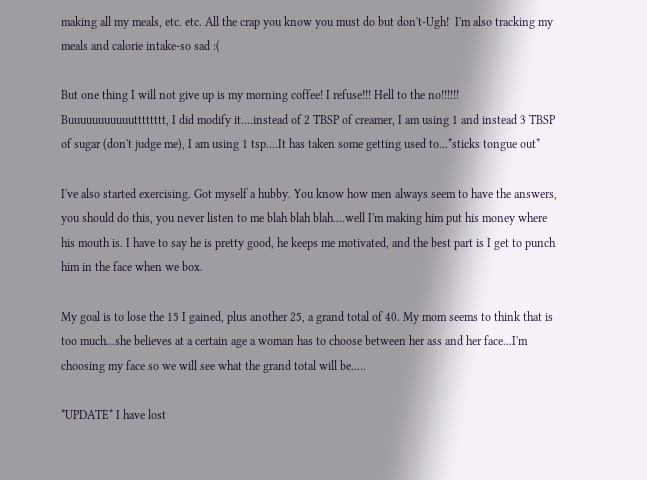making all my meals, etc. etc. All the crap you know you must do but don't-Ugh!  I'm also tracking my meals and calorie intake-so sad :(

But one thing I will not give up is my morning coffee! I refuse!!! Hell to the no!!!!!! Buuuuuuuuuuutttttttt, I did modify it....instead of 2 TBSP of creamer, I am using 1 and instead 3 TBSP of sugar (don't judge me), I am using 1 tsp....It has taken some getting used to...*sticks tongue out*

I've also started exercising. Got myself a hubby. You know how men always seem to have the answers, you should do this, you never listen to me blah blah blah....well I'm making him put his money where his mouth is. I have to say he is pretty good, he keeps me motivated, and the best part is I get to punch him in the face when we box.

My goal is to lose the 15 I gained, plus another 25, a grand total of 40. My mom seems to think that is too much...she believes at a certain age a woman has to choose between her ass and her face...I'm choosing my face so we will see what the grand total will be.....

*UPDATE* I have lost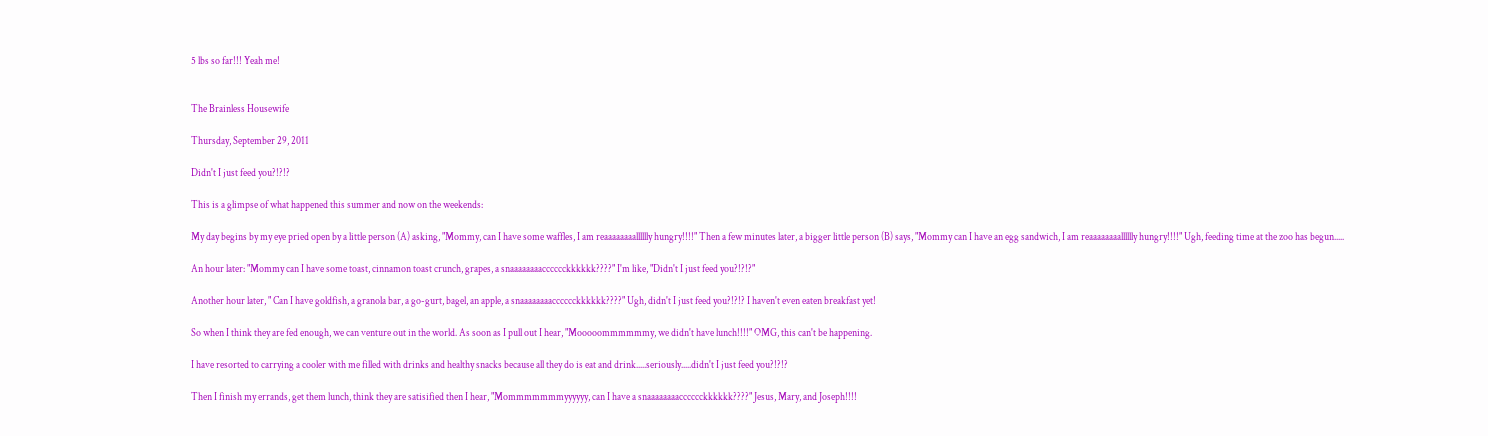5 lbs so far!!! Yeah me!


The Brainless Housewife

Thursday, September 29, 2011

Didn't I just feed you?!?!?

This is a glimpse of what happened this summer and now on the weekends:

My day begins by my eye pried open by a little person (A) asking, "Mommy, can I have some waffles, I am reaaaaaaaalllllly hungry!!!!" Then a few minutes later, a bigger little person (B) says, "Mommy can I have an egg sandwich, I am reaaaaaaaalllllly hungry!!!!" Ugh, feeding time at the zoo has begun.....

An hour later: "Mommy can I have some toast, cinnamon toast crunch, grapes, a snaaaaaaaacccccckkkkkk????" I'm like, "Didn't I just feed you?!?!?"

Another hour later, " Can I have goldfish, a granola bar, a go-gurt, bagel, an apple, a snaaaaaaaacccccckkkkkk????" Ugh, didn't I just feed you?!?!? I haven't even eaten breakfast yet!

So when I think they are fed enough, we can venture out in the world. As soon as I pull out I hear, "Mooooommmmmmy, we didn't have lunch!!!!" OMG, this can't be happening.

I have resorted to carrying a cooler with me filled with drinks and healthy snacks because all they do is eat and drink.....seriously.....didn't I just feed you?!?!?

Then I finish my errands, get them lunch, think they are satisified then I hear, "Mommmmmmmyyyyyy, can I have a snaaaaaaaacccccckkkkkk????" Jesus, Mary, and Joseph!!!!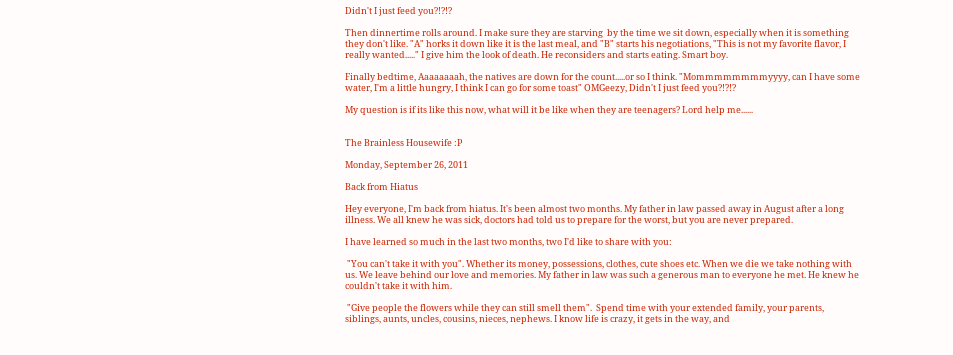Didn't I just feed you?!?!?

Then dinnertime rolls around. I make sure they are starving  by the time we sit down, especially when it is something they don't like. "A" horks it down like it is the last meal, and "B" starts his negotiations, "This is not my favorite flavor, I really wanted....." I give him the look of death. He reconsiders and starts eating. Smart boy.

Finally bedtime, Aaaaaaaah, the natives are down for the count.....or so I think. "Mommmmmmmmyyyy, can I have some water, I'm a little hungry, I think I can go for some toast" OMGeezy, Didn't I just feed you?!?!?

My question is if its like this now, what will it be like when they are teenagers? Lord help me......


The Brainless Housewife :P

Monday, September 26, 2011

Back from Hiatus

Hey everyone, I'm back from hiatus. It's been almost two months. My father in law passed away in August after a long illness. We all knew he was sick, doctors had told us to prepare for the worst, but you are never prepared.

I have learned so much in the last two months, two I'd like to share with you:

 "You can't take it with you". Whether its money, possessions, clothes, cute shoes etc. When we die we take nothing with us. We leave behind our love and memories. My father in law was such a generous man to everyone he met. He knew he couldn't take it with him.

 "Give people the flowers while they can still smell them".  Spend time with your extended family, your parents, siblings, aunts, uncles, cousins, nieces, nephews. I know life is crazy, it gets in the way, and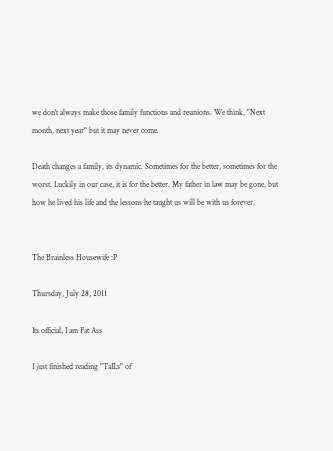we don't always make those family functions and reunions. We think, "Next month, next year" but it may never come.

Death changes a family, its dynamic. Sometimes for the better, sometimes for the worst. Luckily in our case, it is for the better. My father in law may be gone, but how he lived his life and the lessons he taught us will be with us forever.


The Brainless Housewife :P

Thursday, July 28, 2011

Its official, I am Fat Ass

I just finished reading "TaILs" of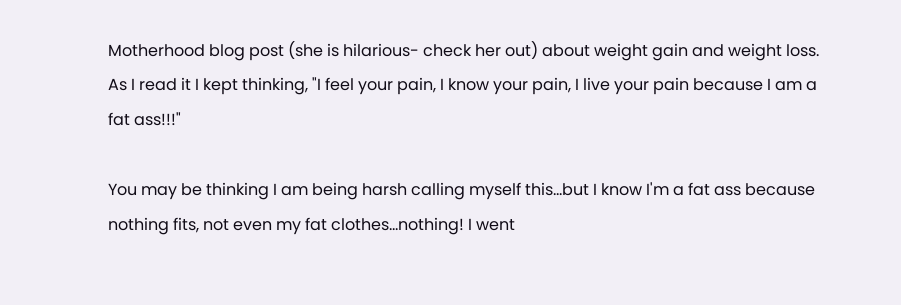Motherhood blog post (she is hilarious- check her out) about weight gain and weight loss. As I read it I kept thinking, "I feel your pain, I know your pain, I live your pain because I am a fat ass!!!"

You may be thinking I am being harsh calling myself this...but I know I'm a fat ass because nothing fits, not even my fat clothes...nothing! I went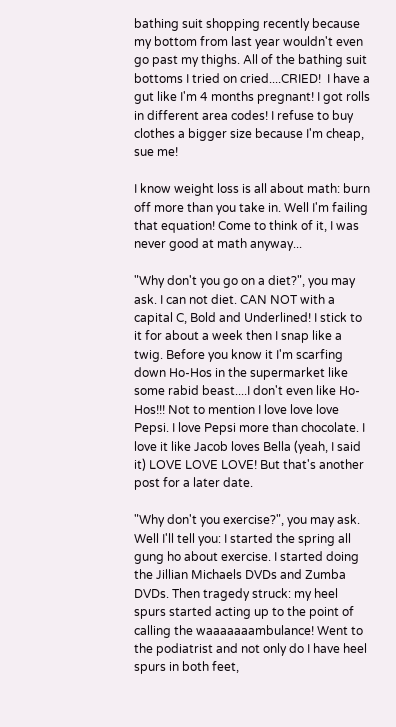bathing suit shopping recently because my bottom from last year wouldn't even go past my thighs. All of the bathing suit bottoms I tried on cried....CRIED!  I have a gut like I'm 4 months pregnant! I got rolls in different area codes! I refuse to buy clothes a bigger size because I'm cheap, sue me!

I know weight loss is all about math: burn off more than you take in. Well I'm failing that equation! Come to think of it, I was never good at math anyway...

"Why don't you go on a diet?", you may ask. I can not diet. CAN NOT with a capital C, Bold and Underlined! I stick to it for about a week then I snap like a twig. Before you know it I'm scarfing down Ho-Hos in the supermarket like some rabid beast....I don't even like Ho-Hos!!! Not to mention I love love love Pepsi. I love Pepsi more than chocolate. I love it like Jacob loves Bella (yeah, I said it) LOVE LOVE LOVE! But that's another post for a later date.

"Why don't you exercise?", you may ask. Well I'll tell you: I started the spring all gung ho about exercise. I started doing the Jillian Michaels DVDs and Zumba DVDs. Then tragedy struck: my heel spurs started acting up to the point of calling the waaaaaaambulance! Went to the podiatrist and not only do I have heel spurs in both feet,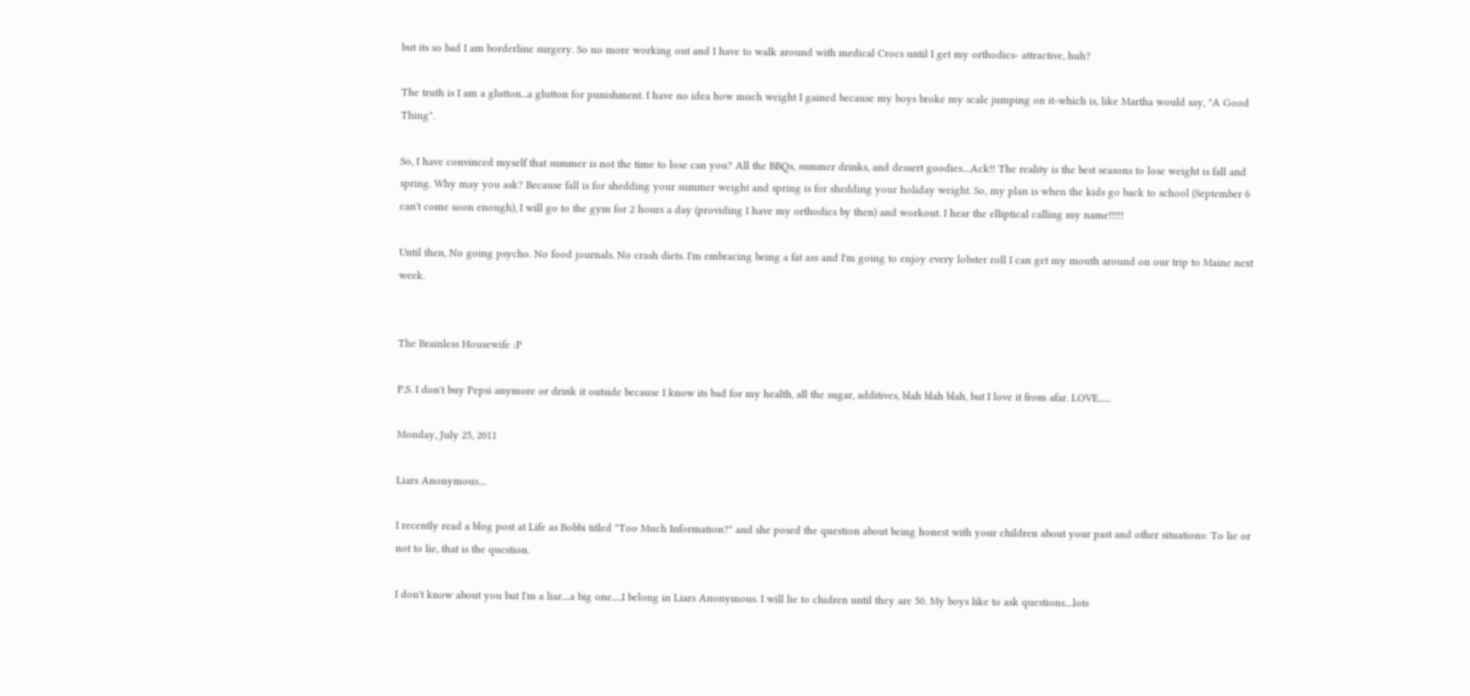but its so bad I am borderline surgery. So no more working out and I have to walk around with medical Crocs until I get my orthodics- attractive, huh?

The truth is I am a glutton...a glutton for punishment. I have no idea how much weight I gained because my boys broke my scale jumping on it-which is, like Martha would say, "A Good Thing".

So, I have convinced myself that summer is not the time to lose can you? All the BBQs, summer drinks, and dessert goodies....Ack!! The reality is the best seasons to lose weight is fall and spring. Why may you ask? Because fall is for shedding your summer weight and spring is for shedding your holiday weight. So, my plan is when the kids go back to school (September 6 can't come soon enough), I will go to the gym for 2 hours a day (providing I have my orthodics by then) and workout. I hear the elliptical calling my name!!!!!

Until then, No going psycho. No food journals. No crash diets. I'm embracing being a fat ass and I'm going to enjoy every lobster roll I can get my mouth around on our trip to Maine next week.


The Brainless Housewife :P

P.S. I don't buy Pepsi anymore or drink it outside because I know its bad for my health, all the sugar, additives, blah blah blah, but I love it from afar. LOVE......

Monday, July 25, 2011

Liars Anonymous....

I recently read a blog post at Life as Bobbi titled "Too Much Information?" and she posed the question about being honest with your children about your past and other situations: To lie or not to lie, that is the question.

I don't know about you but I'm a liar....a big one.....I belong in Liars Anonymous. I will lie to chidren until they are 50. My boys like to ask questions....lots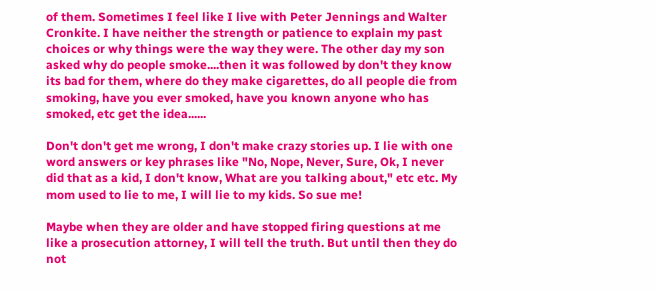of them. Sometimes I feel like I live with Peter Jennings and Walter Cronkite. I have neither the strength or patience to explain my past choices or why things were the way they were. The other day my son asked why do people smoke....then it was followed by don't they know its bad for them, where do they make cigarettes, do all people die from smoking, have you ever smoked, have you known anyone who has smoked, etc get the idea......

Don't don't get me wrong, I don't make crazy stories up. I lie with one word answers or key phrases like "No, Nope, Never, Sure, Ok, I never did that as a kid, I don't know, What are you talking about," etc etc. My mom used to lie to me, I will lie to my kids. So sue me!

Maybe when they are older and have stopped firing questions at me like a prosecution attorney, I will tell the truth. But until then they do not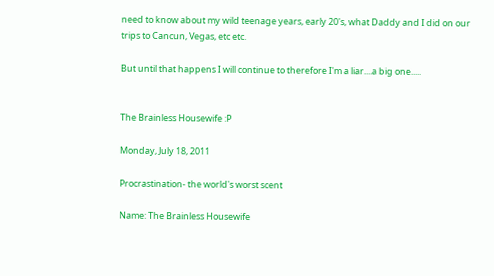need to know about my wild teenage years, early 20's, what Daddy and I did on our trips to Cancun, Vegas, etc etc.

But until that happens I will continue to therefore I'm a liar....a big one.....


The Brainless Housewife :P

Monday, July 18, 2011

Procrastination- the world's worst scent

Name: The Brainless Housewife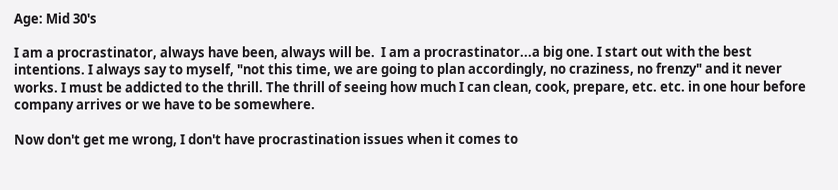Age: Mid 30's

I am a procrastinator, always have been, always will be.  I am a procrastinator...a big one. I start out with the best intentions. I always say to myself, "not this time, we are going to plan accordingly, no craziness, no frenzy" and it never works. I must be addicted to the thrill. The thrill of seeing how much I can clean, cook, prepare, etc. etc. in one hour before company arrives or we have to be somewhere.

Now don't get me wrong, I don't have procrastination issues when it comes to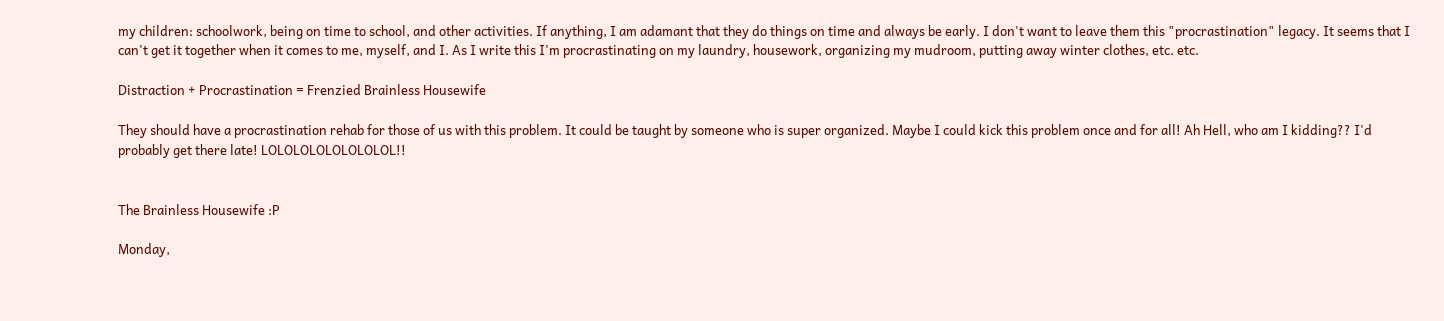my children: schoolwork, being on time to school, and other activities. If anything, I am adamant that they do things on time and always be early. I don't want to leave them this "procrastination" legacy. It seems that I can't get it together when it comes to me, myself, and I. As I write this I'm procrastinating on my laundry, housework, organizing my mudroom, putting away winter clothes, etc. etc.

Distraction + Procrastination = Frenzied Brainless Housewife

They should have a procrastination rehab for those of us with this problem. It could be taught by someone who is super organized. Maybe I could kick this problem once and for all! Ah Hell, who am I kidding?? I'd probably get there late! LOLOLOLOLOLOLOLOL!!


The Brainless Housewife :P

Monday,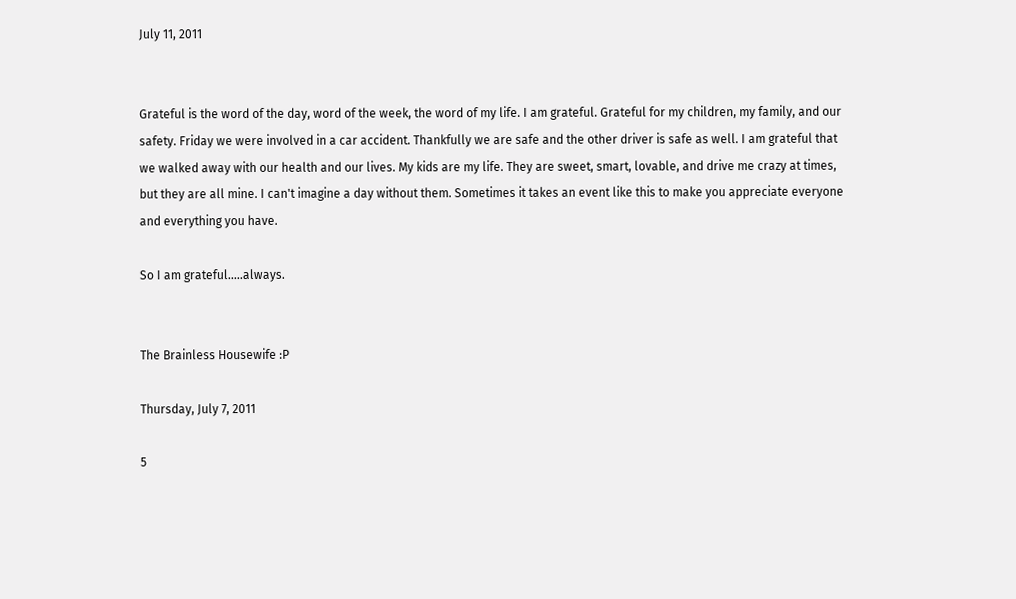July 11, 2011


Grateful is the word of the day, word of the week, the word of my life. I am grateful. Grateful for my children, my family, and our safety. Friday we were involved in a car accident. Thankfully we are safe and the other driver is safe as well. I am grateful that we walked away with our health and our lives. My kids are my life. They are sweet, smart, lovable, and drive me crazy at times, but they are all mine. I can't imagine a day without them. Sometimes it takes an event like this to make you appreciate everyone and everything you have.

So I am grateful.....always.


The Brainless Housewife :P

Thursday, July 7, 2011

5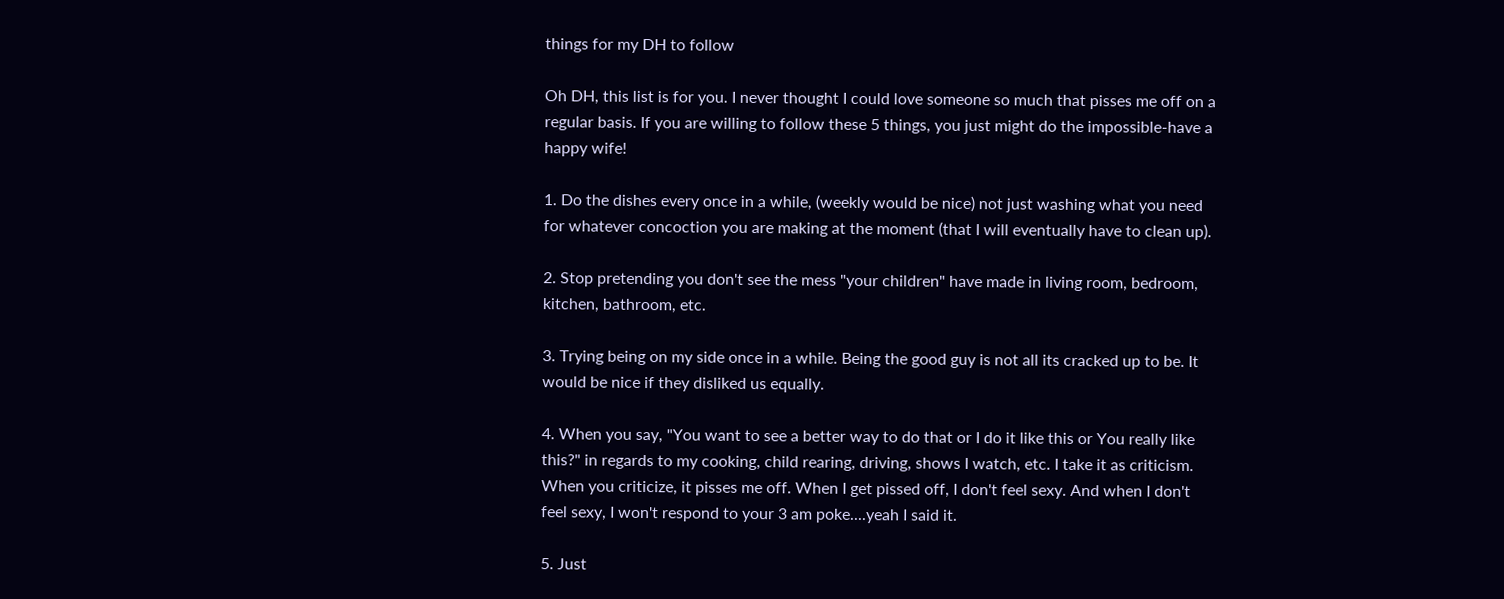things for my DH to follow

Oh DH, this list is for you. I never thought I could love someone so much that pisses me off on a regular basis. If you are willing to follow these 5 things, you just might do the impossible-have a happy wife!

1. Do the dishes every once in a while, (weekly would be nice) not just washing what you need for whatever concoction you are making at the moment (that I will eventually have to clean up).

2. Stop pretending you don't see the mess "your children" have made in living room, bedroom, kitchen, bathroom, etc.

3. Trying being on my side once in a while. Being the good guy is not all its cracked up to be. It would be nice if they disliked us equally.

4. When you say, "You want to see a better way to do that or I do it like this or You really like this?" in regards to my cooking, child rearing, driving, shows I watch, etc. I take it as criticism. When you criticize, it pisses me off. When I get pissed off, I don't feel sexy. And when I don't feel sexy, I won't respond to your 3 am poke....yeah I said it.

5. Just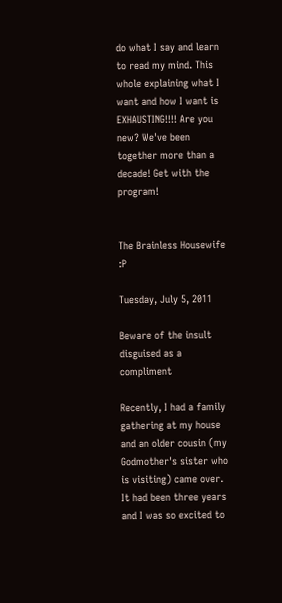do what I say and learn to read my mind. This whole explaining what I want and how I want is EXHAUSTING!!!! Are you new? We've been together more than a decade! Get with the program!


The Brainless Housewife :P

Tuesday, July 5, 2011

Beware of the insult disguised as a compliment

Recently, I had a family gathering at my house and an older cousin (my Godmother's sister who is visiting) came over. It had been three years and I was so excited to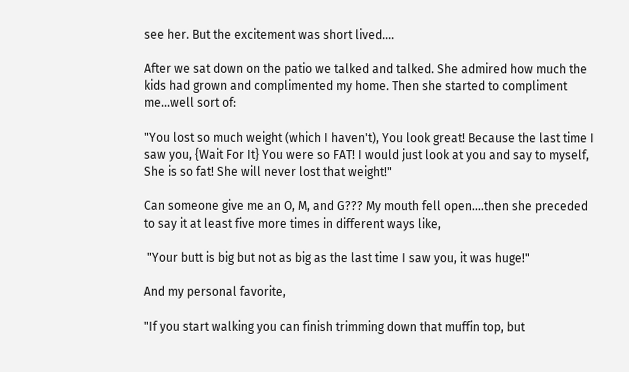see her. But the excitement was short lived....

After we sat down on the patio we talked and talked. She admired how much the kids had grown and complimented my home. Then she started to compliment me...well sort of:

"You lost so much weight (which I haven't), You look great! Because the last time I saw you, {Wait For It} You were so FAT! I would just look at you and say to myself, She is so fat! She will never lost that weight!"

Can someone give me an O, M, and G??? My mouth fell open....then she preceded to say it at least five more times in different ways like,

 "Your butt is big but not as big as the last time I saw you, it was huge!"

And my personal favorite,

"If you start walking you can finish trimming down that muffin top, but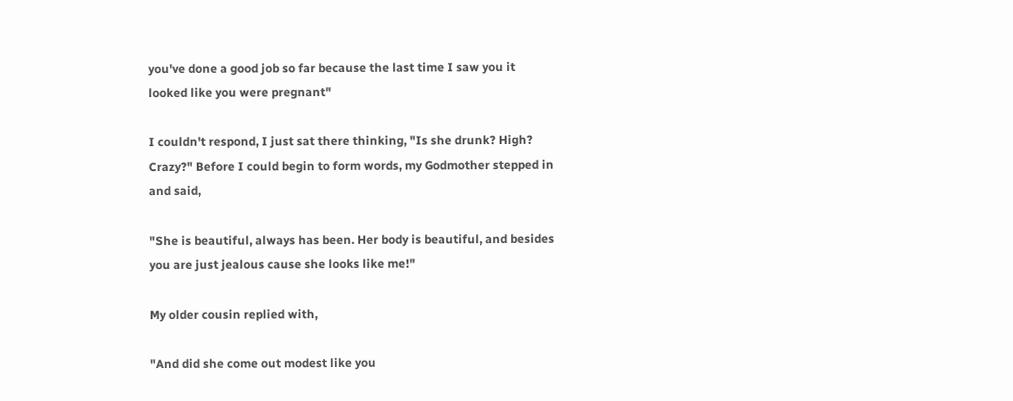you've done a good job so far because the last time I saw you it looked like you were pregnant"

I couldn't respond, I just sat there thinking, "Is she drunk? High? Crazy?" Before I could begin to form words, my Godmother stepped in and said,

"She is beautiful, always has been. Her body is beautiful, and besides you are just jealous cause she looks like me!"

My older cousin replied with,

"And did she come out modest like you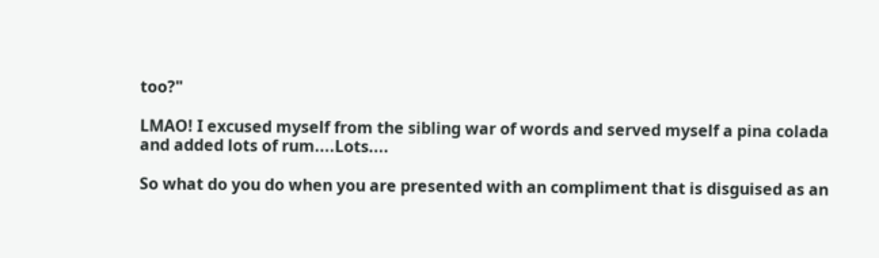too?"

LMAO! I excused myself from the sibling war of words and served myself a pina colada and added lots of rum....Lots....

So what do you do when you are presented with an compliment that is disguised as an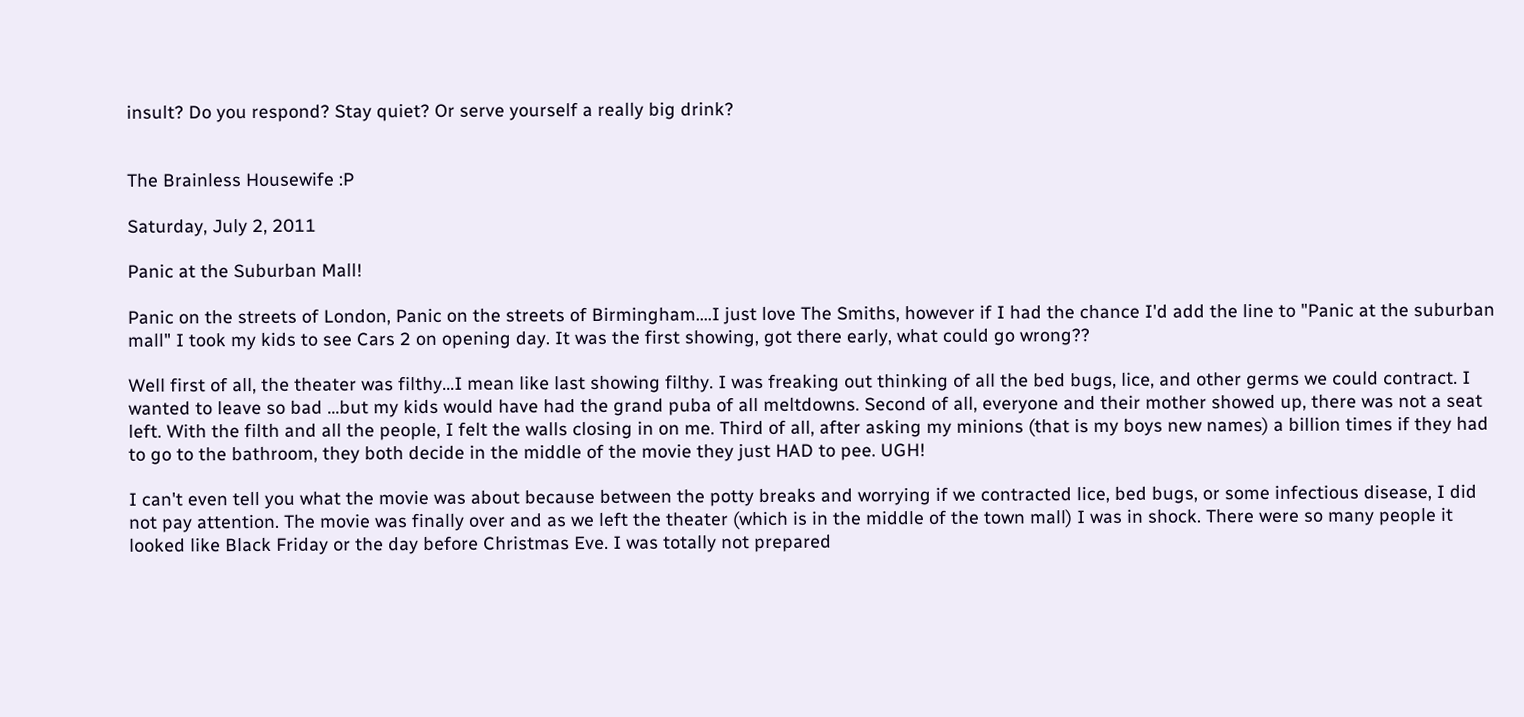insult? Do you respond? Stay quiet? Or serve yourself a really big drink?


The Brainless Housewife :P

Saturday, July 2, 2011

Panic at the Suburban Mall!

Panic on the streets of London, Panic on the streets of Birmingham....I just love The Smiths, however if I had the chance I'd add the line to "Panic at the suburban mall" I took my kids to see Cars 2 on opening day. It was the first showing, got there early, what could go wrong??

Well first of all, the theater was filthy...I mean like last showing filthy. I was freaking out thinking of all the bed bugs, lice, and other germs we could contract. I wanted to leave so bad ...but my kids would have had the grand puba of all meltdowns. Second of all, everyone and their mother showed up, there was not a seat left. With the filth and all the people, I felt the walls closing in on me. Third of all, after asking my minions (that is my boys new names) a billion times if they had to go to the bathroom, they both decide in the middle of the movie they just HAD to pee. UGH!

I can't even tell you what the movie was about because between the potty breaks and worrying if we contracted lice, bed bugs, or some infectious disease, I did not pay attention. The movie was finally over and as we left the theater (which is in the middle of the town mall) I was in shock. There were so many people it looked like Black Friday or the day before Christmas Eve. I was totally not prepared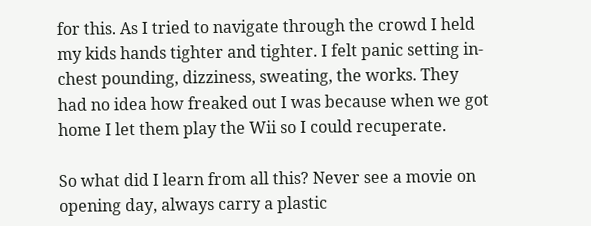for this. As I tried to navigate through the crowd I held my kids hands tighter and tighter. I felt panic setting in-chest pounding, dizziness, sweating, the works. They had no idea how freaked out I was because when we got home I let them play the Wii so I could recuperate.

So what did I learn from all this? Never see a movie on opening day, always carry a plastic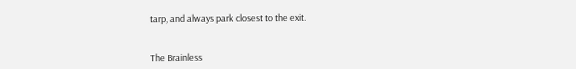tarp, and always park closest to the exit.


The Brainless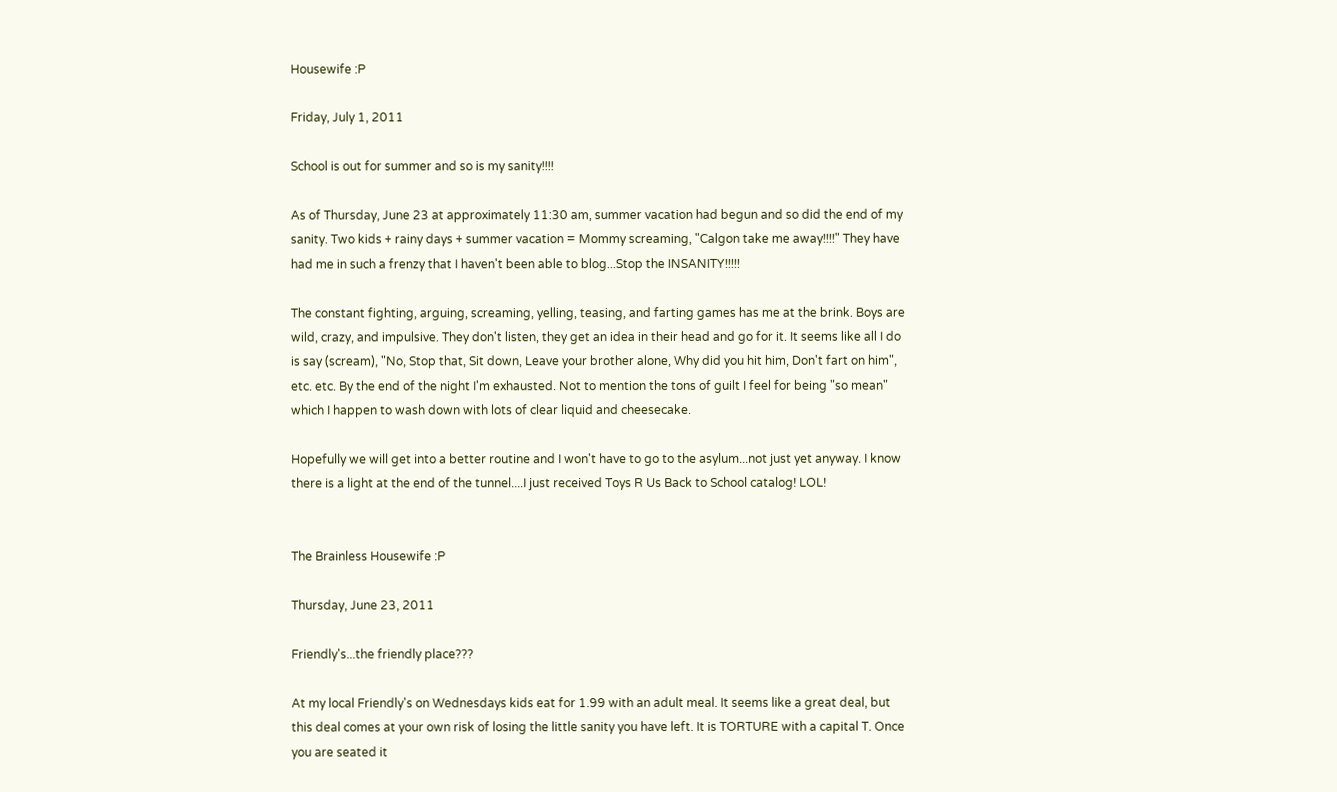Housewife :P

Friday, July 1, 2011

School is out for summer and so is my sanity!!!!

As of Thursday, June 23 at approximately 11:30 am, summer vacation had begun and so did the end of my sanity. Two kids + rainy days + summer vacation = Mommy screaming, "Calgon take me away!!!!" They have had me in such a frenzy that I haven't been able to blog...Stop the INSANITY!!!!!

The constant fighting, arguing, screaming, yelling, teasing, and farting games has me at the brink. Boys are wild, crazy, and impulsive. They don't listen, they get an idea in their head and go for it. It seems like all I do is say (scream), "No, Stop that, Sit down, Leave your brother alone, Why did you hit him, Don't fart on him", etc. etc. By the end of the night I'm exhausted. Not to mention the tons of guilt I feel for being "so mean" which I happen to wash down with lots of clear liquid and cheesecake.

Hopefully we will get into a better routine and I won't have to go to the asylum...not just yet anyway. I know there is a light at the end of the tunnel....I just received Toys R Us Back to School catalog! LOL!


The Brainless Housewife :P

Thursday, June 23, 2011

Friendly's...the friendly place???

At my local Friendly's on Wednesdays kids eat for 1.99 with an adult meal. It seems like a great deal, but this deal comes at your own risk of losing the little sanity you have left. It is TORTURE with a capital T. Once you are seated it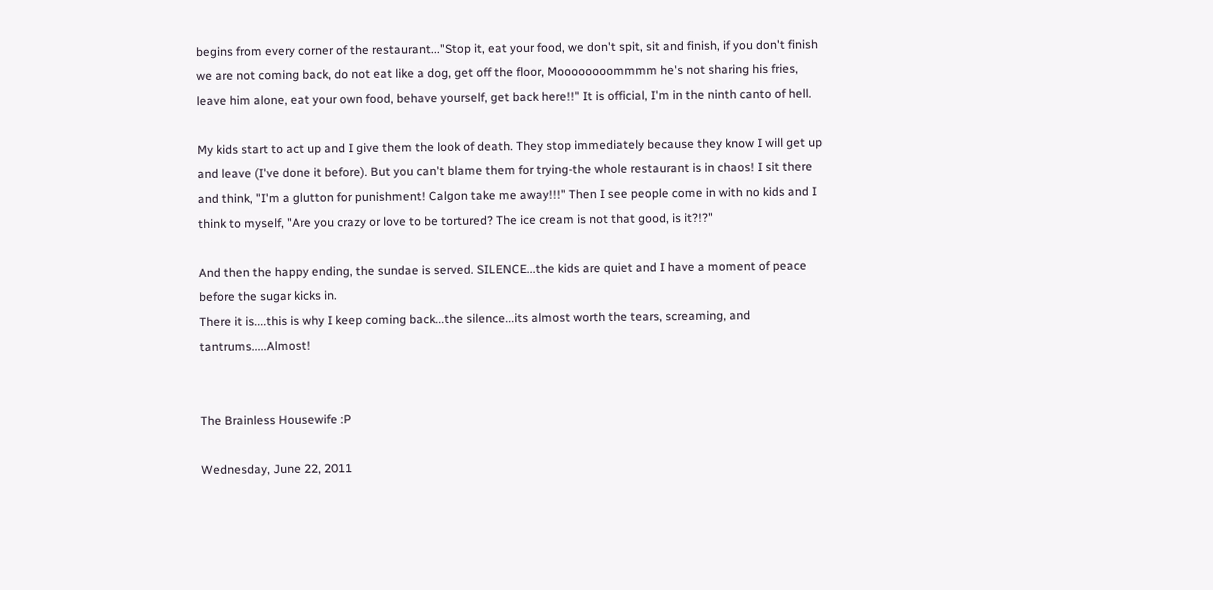begins from every corner of the restaurant..."Stop it, eat your food, we don't spit, sit and finish, if you don't finish we are not coming back, do not eat like a dog, get off the floor, Moooooooommmm he's not sharing his fries, leave him alone, eat your own food, behave yourself, get back here!!" It is official, I'm in the ninth canto of hell.

My kids start to act up and I give them the look of death. They stop immediately because they know I will get up and leave (I've done it before). But you can't blame them for trying-the whole restaurant is in chaos! I sit there and think, "I'm a glutton for punishment! Calgon take me away!!!" Then I see people come in with no kids and I think to myself, "Are you crazy or love to be tortured? The ice cream is not that good, is it?!?"

And then the happy ending, the sundae is served. SILENCE...the kids are quiet and I have a moment of peace before the sugar kicks in.
There it is....this is why I keep coming back...the silence...its almost worth the tears, screaming, and tantrums.....Almost!


The Brainless Housewife :P

Wednesday, June 22, 2011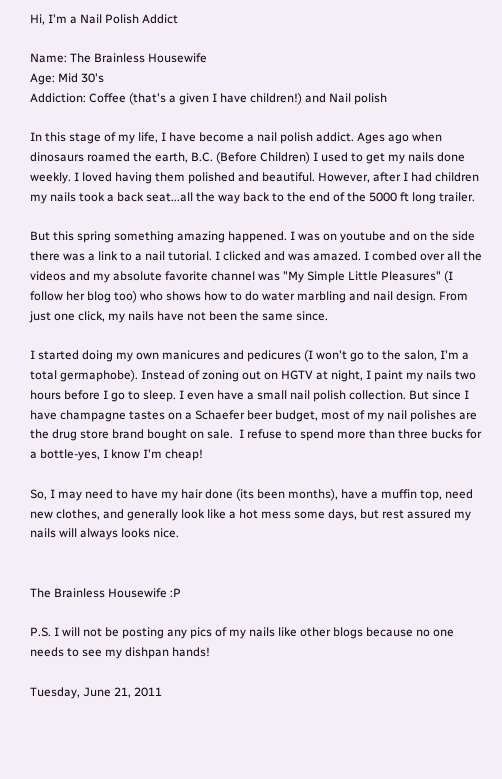Hi, I'm a Nail Polish Addict

Name: The Brainless Housewife
Age: Mid 30's
Addiction: Coffee (that's a given I have children!) and Nail polish

In this stage of my life, I have become a nail polish addict. Ages ago when dinosaurs roamed the earth, B.C. (Before Children) I used to get my nails done weekly. I loved having them polished and beautiful. However, after I had children my nails took a back seat...all the way back to the end of the 5000 ft long trailer.

But this spring something amazing happened. I was on youtube and on the side there was a link to a nail tutorial. I clicked and was amazed. I combed over all the videos and my absolute favorite channel was "My Simple Little Pleasures" (I follow her blog too) who shows how to do water marbling and nail design. From just one click, my nails have not been the same since.

I started doing my own manicures and pedicures (I won't go to the salon, I'm a total germaphobe). Instead of zoning out on HGTV at night, I paint my nails two hours before I go to sleep. I even have a small nail polish collection. But since I have champagne tastes on a Schaefer beer budget, most of my nail polishes are the drug store brand bought on sale.  I refuse to spend more than three bucks for a bottle-yes, I know I'm cheap!

So, I may need to have my hair done (its been months), have a muffin top, need new clothes, and generally look like a hot mess some days, but rest assured my nails will always looks nice.


The Brainless Housewife :P

P.S. I will not be posting any pics of my nails like other blogs because no one needs to see my dishpan hands!

Tuesday, June 21, 2011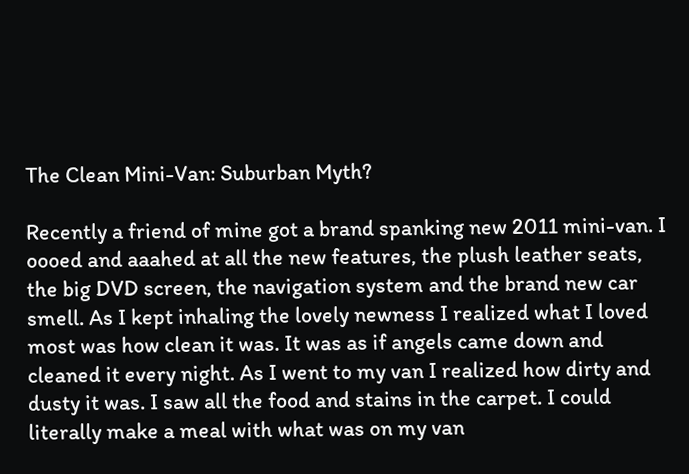The Clean Mini-Van: Suburban Myth?

Recently a friend of mine got a brand spanking new 2011 mini-van. I oooed and aaahed at all the new features, the plush leather seats, the big DVD screen, the navigation system and the brand new car smell. As I kept inhaling the lovely newness I realized what I loved most was how clean it was. It was as if angels came down and cleaned it every night. As I went to my van I realized how dirty and dusty it was. I saw all the food and stains in the carpet. I could literally make a meal with what was on my van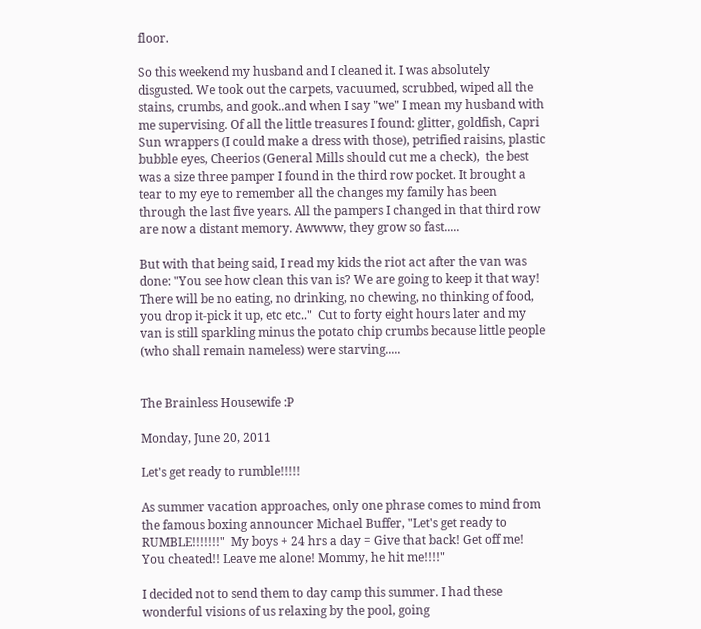floor.

So this weekend my husband and I cleaned it. I was absolutely disgusted. We took out the carpets, vacuumed, scrubbed, wiped all the stains, crumbs, and gook..and when I say "we" I mean my husband with me supervising. Of all the little treasures I found: glitter, goldfish, Capri Sun wrappers (I could make a dress with those), petrified raisins, plastic bubble eyes, Cheerios (General Mills should cut me a check),  the best was a size three pamper I found in the third row pocket. It brought a tear to my eye to remember all the changes my family has been through the last five years. All the pampers I changed in that third row are now a distant memory. Awwww, they grow so fast.....

But with that being said, I read my kids the riot act after the van was done: "You see how clean this van is? We are going to keep it that way! There will be no eating, no drinking, no chewing, no thinking of food, you drop it-pick it up, etc etc.."  Cut to forty eight hours later and my van is still sparkling minus the potato chip crumbs because little people (who shall remain nameless) were starving.....


The Brainless Housewife :P

Monday, June 20, 2011

Let's get ready to rumble!!!!!

As summer vacation approaches, only one phrase comes to mind from the famous boxing announcer Michael Buffer, "Let's get ready to RUMBLE!!!!!!!"  My boys + 24 hrs a day = Give that back! Get off me! You cheated!! Leave me alone! Mommy, he hit me!!!!"

I decided not to send them to day camp this summer. I had these wonderful visions of us relaxing by the pool, going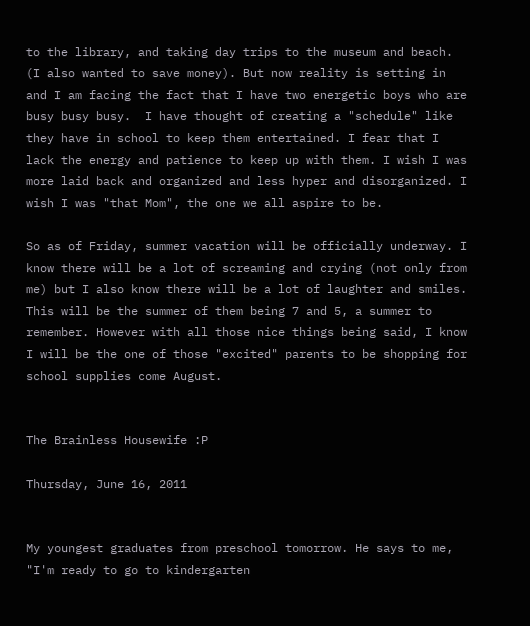to the library, and taking day trips to the museum and beach. (I also wanted to save money). But now reality is setting in and I am facing the fact that I have two energetic boys who are busy busy busy.  I have thought of creating a "schedule" like they have in school to keep them entertained. I fear that I lack the energy and patience to keep up with them. I wish I was more laid back and organized and less hyper and disorganized. I wish I was "that Mom", the one we all aspire to be.

So as of Friday, summer vacation will be officially underway. I know there will be a lot of screaming and crying (not only from me) but I also know there will be a lot of laughter and smiles. This will be the summer of them being 7 and 5, a summer to remember. However with all those nice things being said, I know I will be the one of those "excited" parents to be shopping for school supplies come August.


The Brainless Housewife :P

Thursday, June 16, 2011


My youngest graduates from preschool tomorrow. He says to me, "I'm ready to go to kindergarten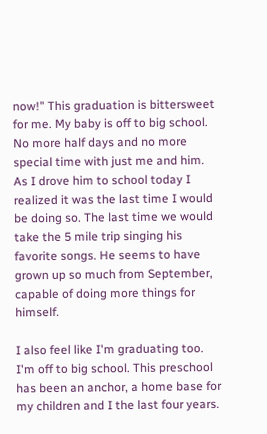now!" This graduation is bittersweet for me. My baby is off to big school. No more half days and no more special time with just me and him. As I drove him to school today I realized it was the last time I would be doing so. The last time we would take the 5 mile trip singing his favorite songs. He seems to have grown up so much from September, capable of doing more things for himself.

I also feel like I'm graduating too. I'm off to big school. This preschool has been an anchor, a home base for my children and I the last four years.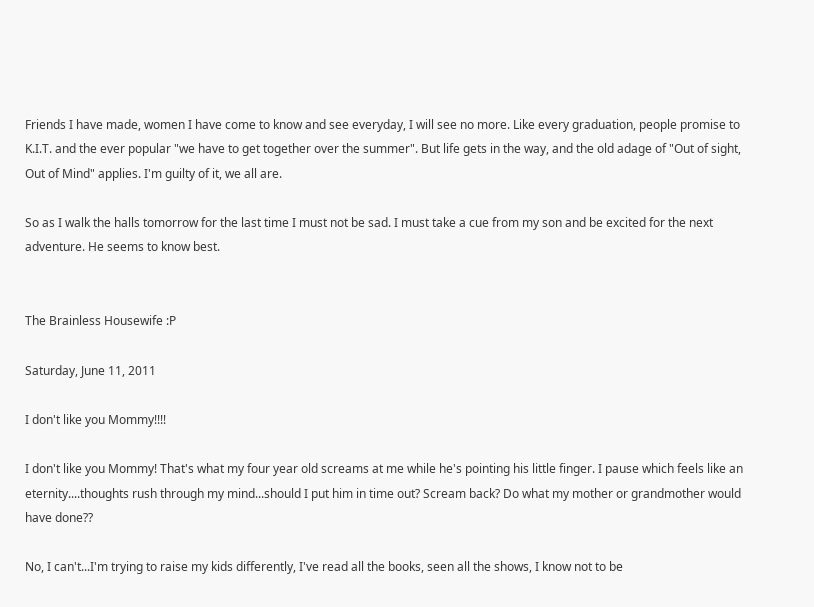Friends I have made, women I have come to know and see everyday, I will see no more. Like every graduation, people promise to K.I.T. and the ever popular "we have to get together over the summer". But life gets in the way, and the old adage of "Out of sight, Out of Mind" applies. I'm guilty of it, we all are.

So as I walk the halls tomorrow for the last time I must not be sad. I must take a cue from my son and be excited for the next adventure. He seems to know best.


The Brainless Housewife :P

Saturday, June 11, 2011

I don't like you Mommy!!!!

I don't like you Mommy! That's what my four year old screams at me while he's pointing his little finger. I pause which feels like an eternity....thoughts rush through my mind...should I put him in time out? Scream back? Do what my mother or grandmother would have done??

No, I can't...I'm trying to raise my kids differently, I've read all the books, seen all the shows, I know not to be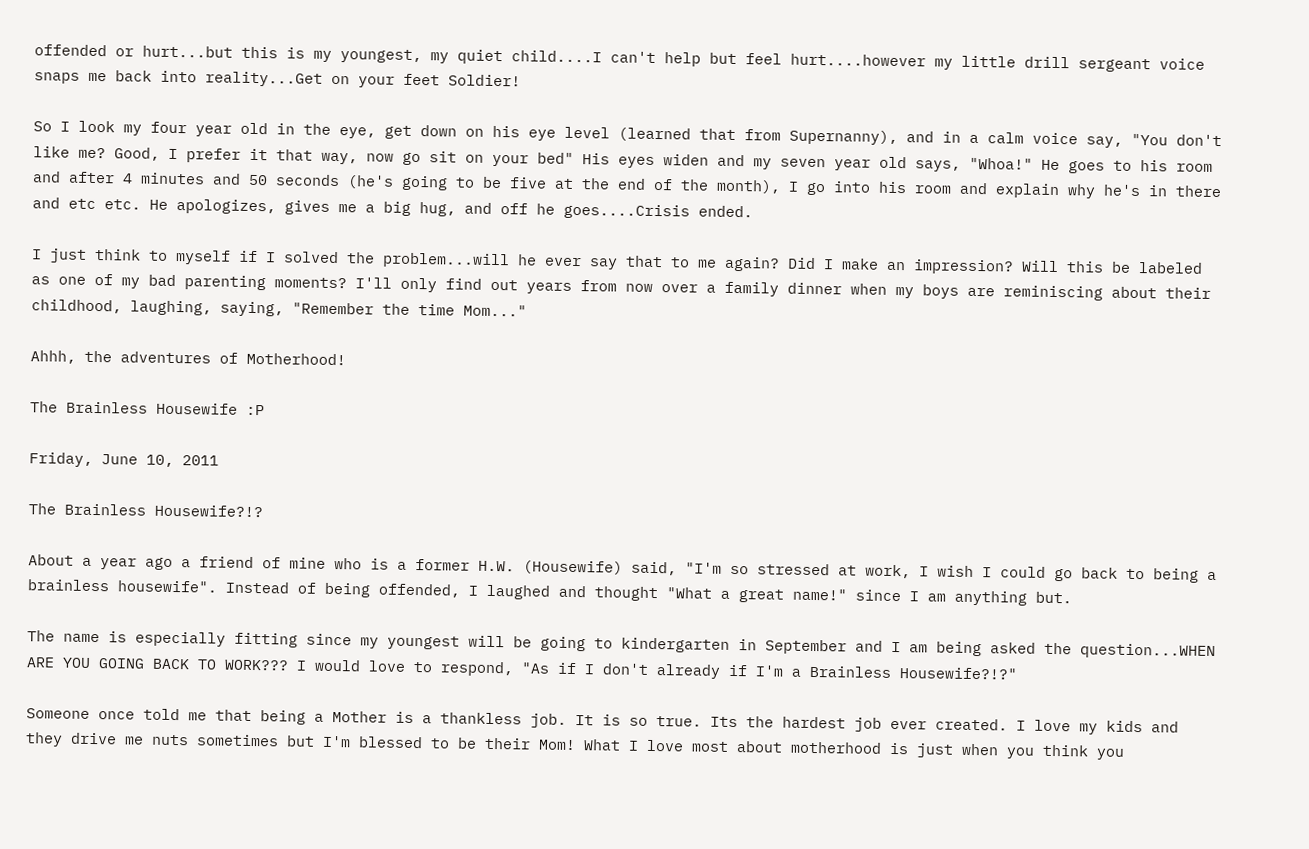offended or hurt...but this is my youngest, my quiet child....I can't help but feel hurt....however my little drill sergeant voice snaps me back into reality...Get on your feet Soldier!

So I look my four year old in the eye, get down on his eye level (learned that from Supernanny), and in a calm voice say, "You don't like me? Good, I prefer it that way, now go sit on your bed" His eyes widen and my seven year old says, "Whoa!" He goes to his room and after 4 minutes and 50 seconds (he's going to be five at the end of the month), I go into his room and explain why he's in there and etc etc. He apologizes, gives me a big hug, and off he goes....Crisis ended.

I just think to myself if I solved the problem...will he ever say that to me again? Did I make an impression? Will this be labeled as one of my bad parenting moments? I'll only find out years from now over a family dinner when my boys are reminiscing about their childhood, laughing, saying, "Remember the time Mom..."

Ahhh, the adventures of Motherhood!

The Brainless Housewife :P

Friday, June 10, 2011

The Brainless Housewife?!?

About a year ago a friend of mine who is a former H.W. (Housewife) said, "I'm so stressed at work, I wish I could go back to being a brainless housewife". Instead of being offended, I laughed and thought "What a great name!" since I am anything but.

The name is especially fitting since my youngest will be going to kindergarten in September and I am being asked the question...WHEN ARE YOU GOING BACK TO WORK??? I would love to respond, "As if I don't already if I'm a Brainless Housewife?!?"

Someone once told me that being a Mother is a thankless job. It is so true. Its the hardest job ever created. I love my kids and they drive me nuts sometimes but I'm blessed to be their Mom! What I love most about motherhood is just when you think you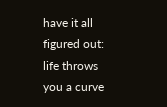have it all figured out: life throws you a curve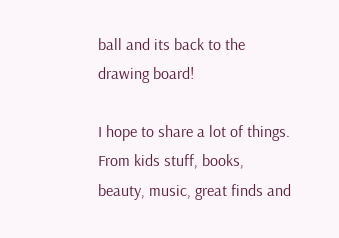ball and its back to the drawing board!

I hope to share a lot of things. From kids stuff, books, beauty, music, great finds and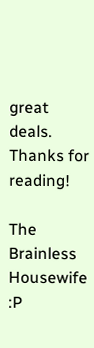great deals. Thanks for reading!

The Brainless Housewife :P